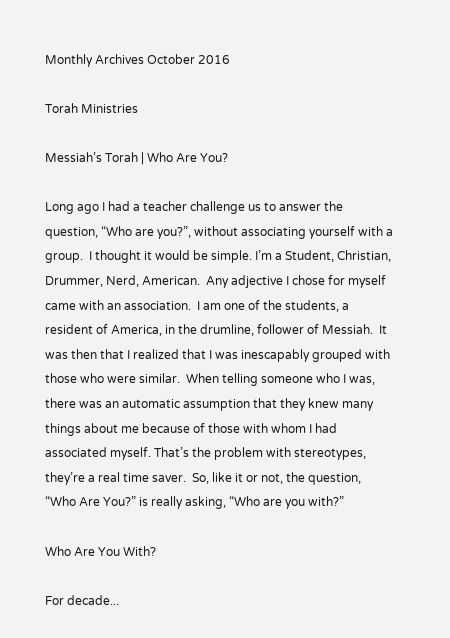Monthly Archives October 2016

Torah Ministries

Messiah’s Torah | Who Are You?

Long ago I had a teacher challenge us to answer the question, “Who are you?”, without associating yourself with a group.  I thought it would be simple. I’m a Student, Christian, Drummer, Nerd, American.  Any adjective I chose for myself came with an association.  I am one of the students, a resident of America, in the drumline, follower of Messiah.  It was then that I realized that I was inescapably grouped with those who were similar.  When telling someone who I was, there was an automatic assumption that they knew many things about me because of those with whom I had associated myself. That’s the problem with stereotypes, they’re a real time saver.  So, like it or not, the question, “Who Are You?” is really asking, “Who are you with?”

Who Are You With?

For decade...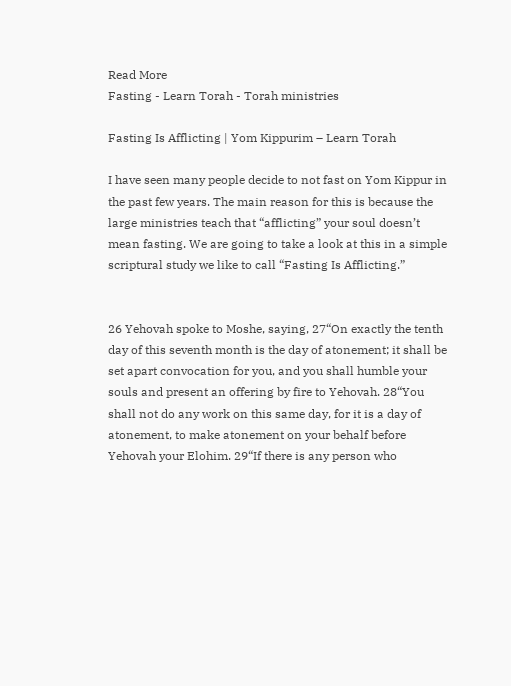Read More
Fasting - Learn Torah - Torah ministries

Fasting Is Afflicting | Yom Kippurim – Learn Torah

I have seen many people decide to not fast on Yom Kippur in the past few years. The main reason for this is because the large ministries teach that “afflicting” your soul doesn’t mean fasting. We are going to take a look at this in a simple scriptural study we like to call “Fasting Is Afflicting.”


26 Yehovah spoke to Moshe, saying, 27“On exactly the tenth day of this seventh month is the day of atonement; it shall be set apart convocation for you, and you shall humble your souls and present an offering by fire to Yehovah. 28“You shall not do any work on this same day, for it is a day of atonement, to make atonement on your behalf before Yehovah your Elohim. 29“If there is any person who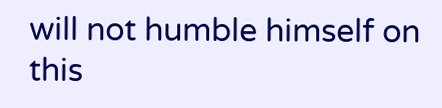will not humble himself on this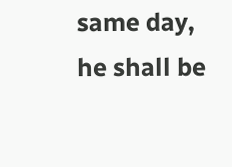same day, he shall be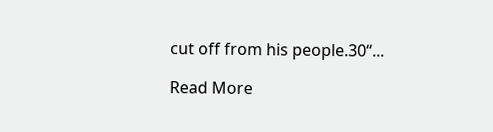cut off from his people.30“...

Read More